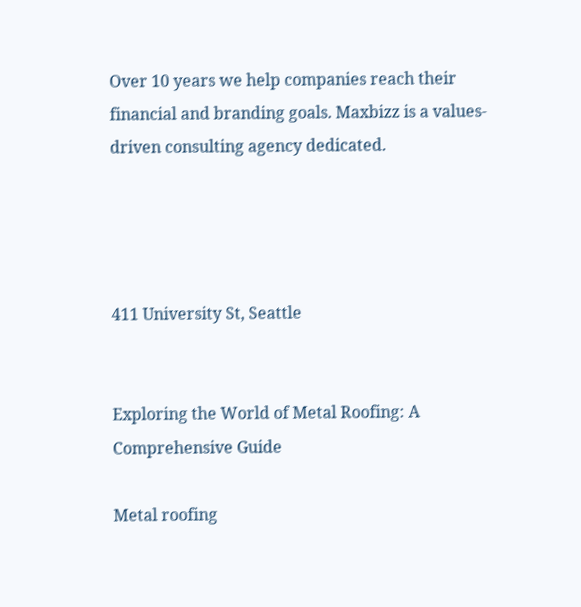Over 10 years we help companies reach their financial and branding goals. Maxbizz is a values-driven consulting agency dedicated.




411 University St, Seattle


Exploring the World of Metal Roofing: A Comprehensive Guide

Metal roofing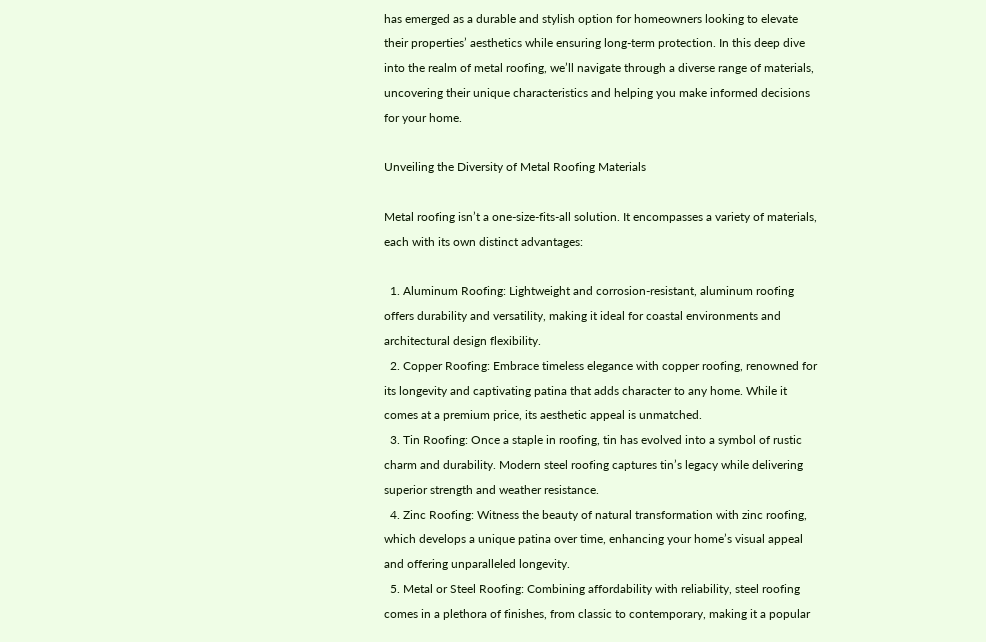has emerged as a durable and stylish option for homeowners looking to elevate their properties’ aesthetics while ensuring long-term protection. In this deep dive into the realm of metal roofing, we’ll navigate through a diverse range of materials, uncovering their unique characteristics and helping you make informed decisions for your home.

Unveiling the Diversity of Metal Roofing Materials

Metal roofing isn’t a one-size-fits-all solution. It encompasses a variety of materials, each with its own distinct advantages:

  1. Aluminum Roofing: Lightweight and corrosion-resistant, aluminum roofing offers durability and versatility, making it ideal for coastal environments and architectural design flexibility.
  2. Copper Roofing: Embrace timeless elegance with copper roofing, renowned for its longevity and captivating patina that adds character to any home. While it comes at a premium price, its aesthetic appeal is unmatched.
  3. Tin Roofing: Once a staple in roofing, tin has evolved into a symbol of rustic charm and durability. Modern steel roofing captures tin’s legacy while delivering superior strength and weather resistance.
  4. Zinc Roofing: Witness the beauty of natural transformation with zinc roofing, which develops a unique patina over time, enhancing your home’s visual appeal and offering unparalleled longevity.
  5. Metal or Steel Roofing: Combining affordability with reliability, steel roofing comes in a plethora of finishes, from classic to contemporary, making it a popular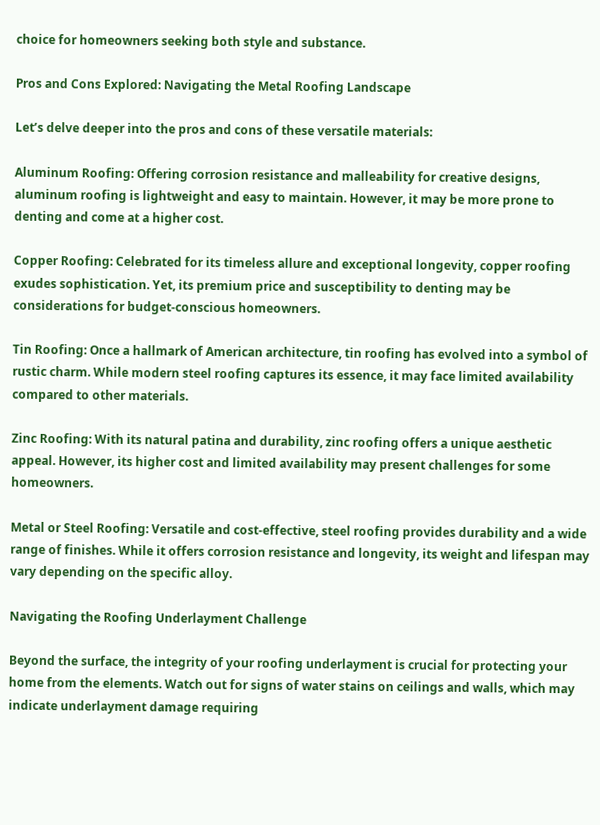choice for homeowners seeking both style and substance.

Pros and Cons Explored: Navigating the Metal Roofing Landscape

Let’s delve deeper into the pros and cons of these versatile materials:

Aluminum Roofing: Offering corrosion resistance and malleability for creative designs, aluminum roofing is lightweight and easy to maintain. However, it may be more prone to denting and come at a higher cost.

Copper Roofing: Celebrated for its timeless allure and exceptional longevity, copper roofing exudes sophistication. Yet, its premium price and susceptibility to denting may be considerations for budget-conscious homeowners.

Tin Roofing: Once a hallmark of American architecture, tin roofing has evolved into a symbol of rustic charm. While modern steel roofing captures its essence, it may face limited availability compared to other materials.

Zinc Roofing: With its natural patina and durability, zinc roofing offers a unique aesthetic appeal. However, its higher cost and limited availability may present challenges for some homeowners.

Metal or Steel Roofing: Versatile and cost-effective, steel roofing provides durability and a wide range of finishes. While it offers corrosion resistance and longevity, its weight and lifespan may vary depending on the specific alloy.

Navigating the Roofing Underlayment Challenge

Beyond the surface, the integrity of your roofing underlayment is crucial for protecting your home from the elements. Watch out for signs of water stains on ceilings and walls, which may indicate underlayment damage requiring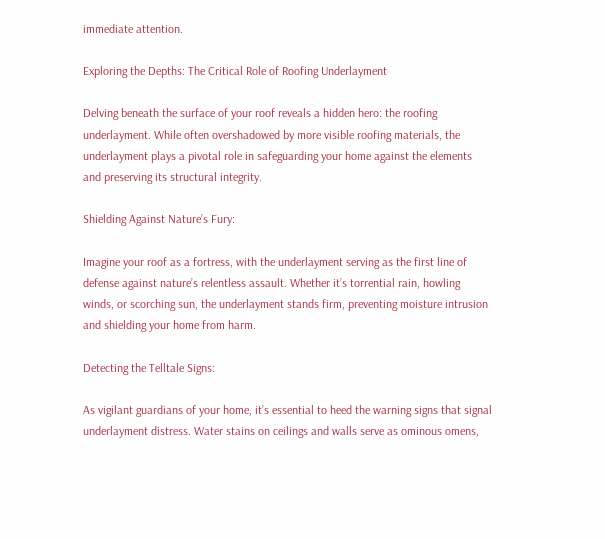immediate attention.

Exploring the Depths: The Critical Role of Roofing Underlayment

Delving beneath the surface of your roof reveals a hidden hero: the roofing underlayment. While often overshadowed by more visible roofing materials, the underlayment plays a pivotal role in safeguarding your home against the elements and preserving its structural integrity.

Shielding Against Nature’s Fury:

Imagine your roof as a fortress, with the underlayment serving as the first line of defense against nature’s relentless assault. Whether it’s torrential rain, howling winds, or scorching sun, the underlayment stands firm, preventing moisture intrusion and shielding your home from harm.

Detecting the Telltale Signs:

As vigilant guardians of your home, it’s essential to heed the warning signs that signal underlayment distress. Water stains on ceilings and walls serve as ominous omens,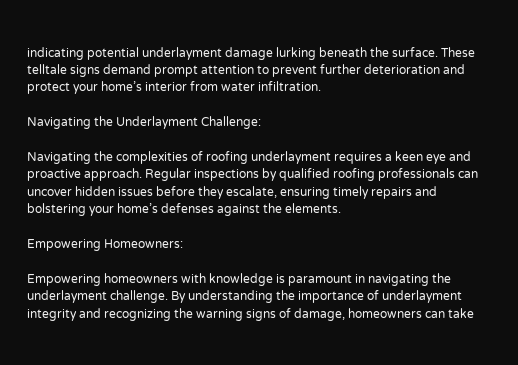indicating potential underlayment damage lurking beneath the surface. These telltale signs demand prompt attention to prevent further deterioration and protect your home’s interior from water infiltration.

Navigating the Underlayment Challenge:

Navigating the complexities of roofing underlayment requires a keen eye and proactive approach. Regular inspections by qualified roofing professionals can uncover hidden issues before they escalate, ensuring timely repairs and bolstering your home’s defenses against the elements.

Empowering Homeowners:

Empowering homeowners with knowledge is paramount in navigating the underlayment challenge. By understanding the importance of underlayment integrity and recognizing the warning signs of damage, homeowners can take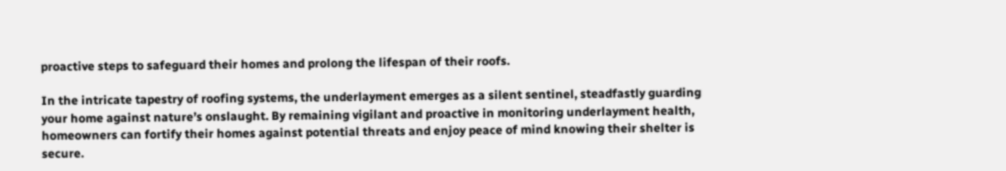proactive steps to safeguard their homes and prolong the lifespan of their roofs.

In the intricate tapestry of roofing systems, the underlayment emerges as a silent sentinel, steadfastly guarding your home against nature’s onslaught. By remaining vigilant and proactive in monitoring underlayment health, homeowners can fortify their homes against potential threats and enjoy peace of mind knowing their shelter is secure.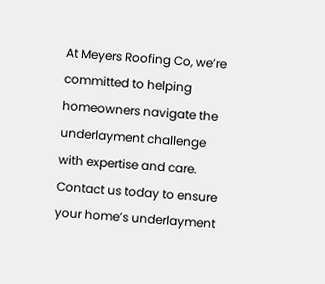At Meyers Roofing Co, we’re committed to helping homeowners navigate the underlayment challenge with expertise and care. Contact us today to ensure your home’s underlayment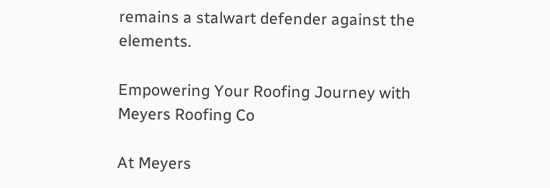remains a stalwart defender against the elements.

Empowering Your Roofing Journey with Meyers Roofing Co

At Meyers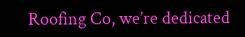Roofing Co, we’re dedicated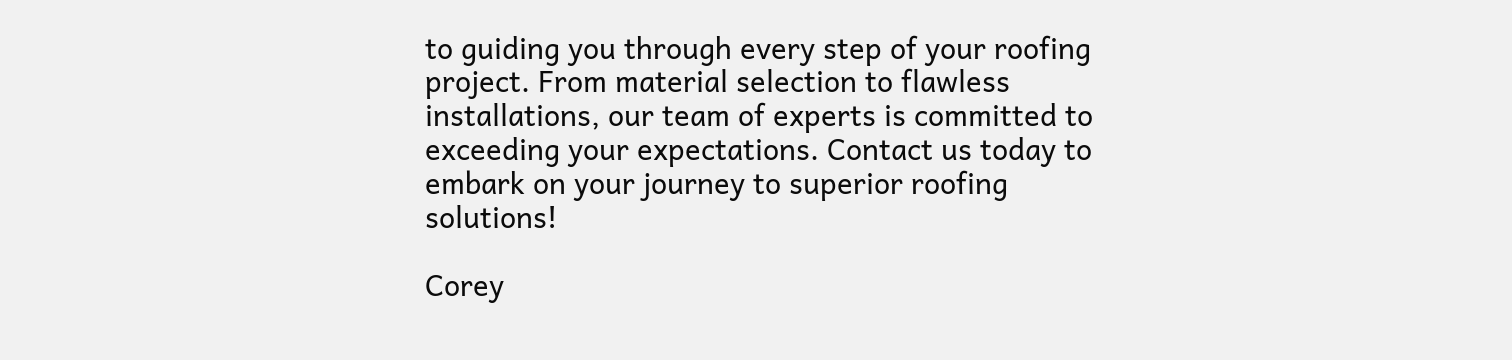to guiding you through every step of your roofing project. From material selection to flawless installations, our team of experts is committed to exceeding your expectations. Contact us today to embark on your journey to superior roofing solutions!

Corey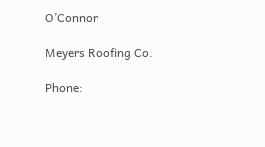O’Connor

Meyers Roofing Co.

Phone: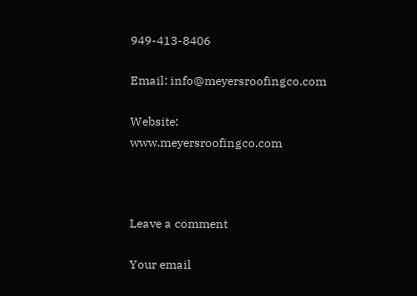949-413-8406

Email: info@meyersroofingco.com

Website: www.meyersroofingco.com



Leave a comment

Your email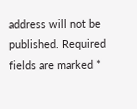address will not be published. Required fields are marked *